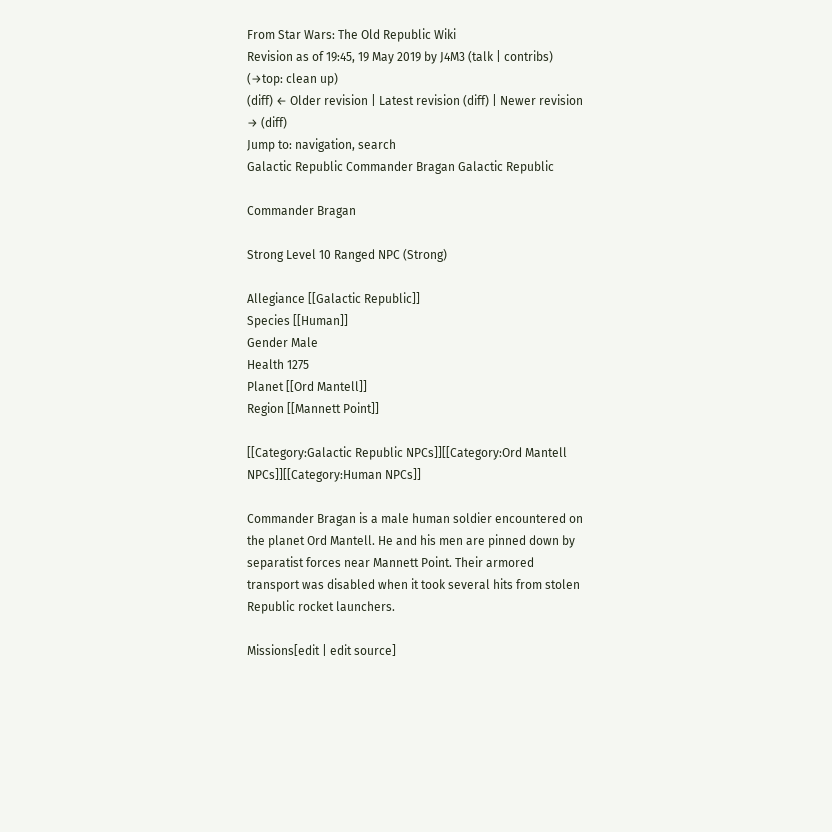From Star Wars: The Old Republic Wiki
Revision as of 19:45, 19 May 2019 by J4M3 (talk | contribs) (→top: clean up)
(diff) ← Older revision | Latest revision (diff) | Newer revision → (diff)
Jump to: navigation, search
Galactic Republic Commander Bragan Galactic Republic

Commander Bragan

Strong Level 10 Ranged NPC (Strong)

Allegiance [[Galactic Republic]]
Species [[Human]]
Gender Male
Health 1275
Planet [[Ord Mantell]]
Region [[Mannett Point]]

[[Category:Galactic Republic NPCs]][[Category:Ord Mantell NPCs]][[Category:Human NPCs]]

Commander Bragan is a male human soldier encountered on the planet Ord Mantell. He and his men are pinned down by separatist forces near Mannett Point. Their armored transport was disabled when it took several hits from stolen Republic rocket launchers.

Missions[edit | edit source]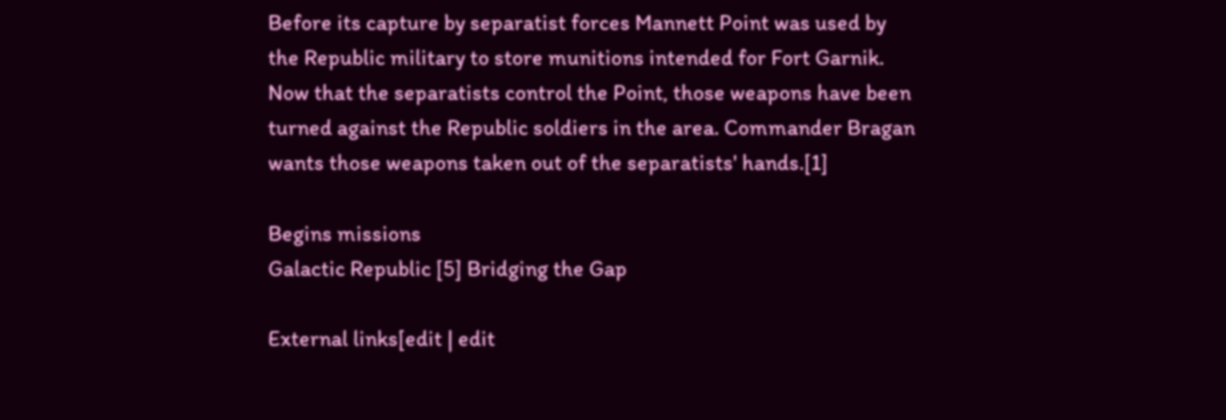Before its capture by separatist forces Mannett Point was used by the Republic military to store munitions intended for Fort Garnik. Now that the separatists control the Point, those weapons have been turned against the Republic soldiers in the area. Commander Bragan wants those weapons taken out of the separatists' hands.[1]

Begins missions
Galactic Republic [5] Bridging the Gap

External links[edit | edit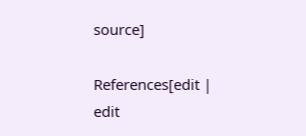source]

References[edit | edit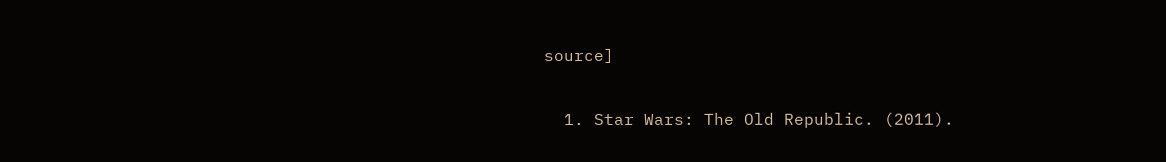source]

  1. Star Wars: The Old Republic. (2011).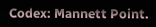Codex: Mannett Point.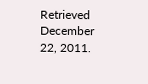Retrieved December 22, 2011.